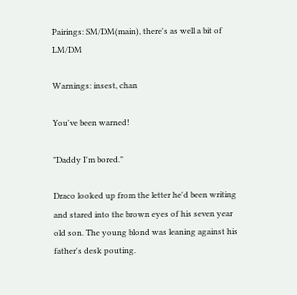Pairings: SM/DM(main), there's as well a bit of LM/DM

Warnings: insest, chan

You've been warned!

"Daddy I'm bored."

Draco looked up from the letter he'd been writing and stared into the brown eyes of his seven year old son. The young blond was leaning against his father's desk pouting.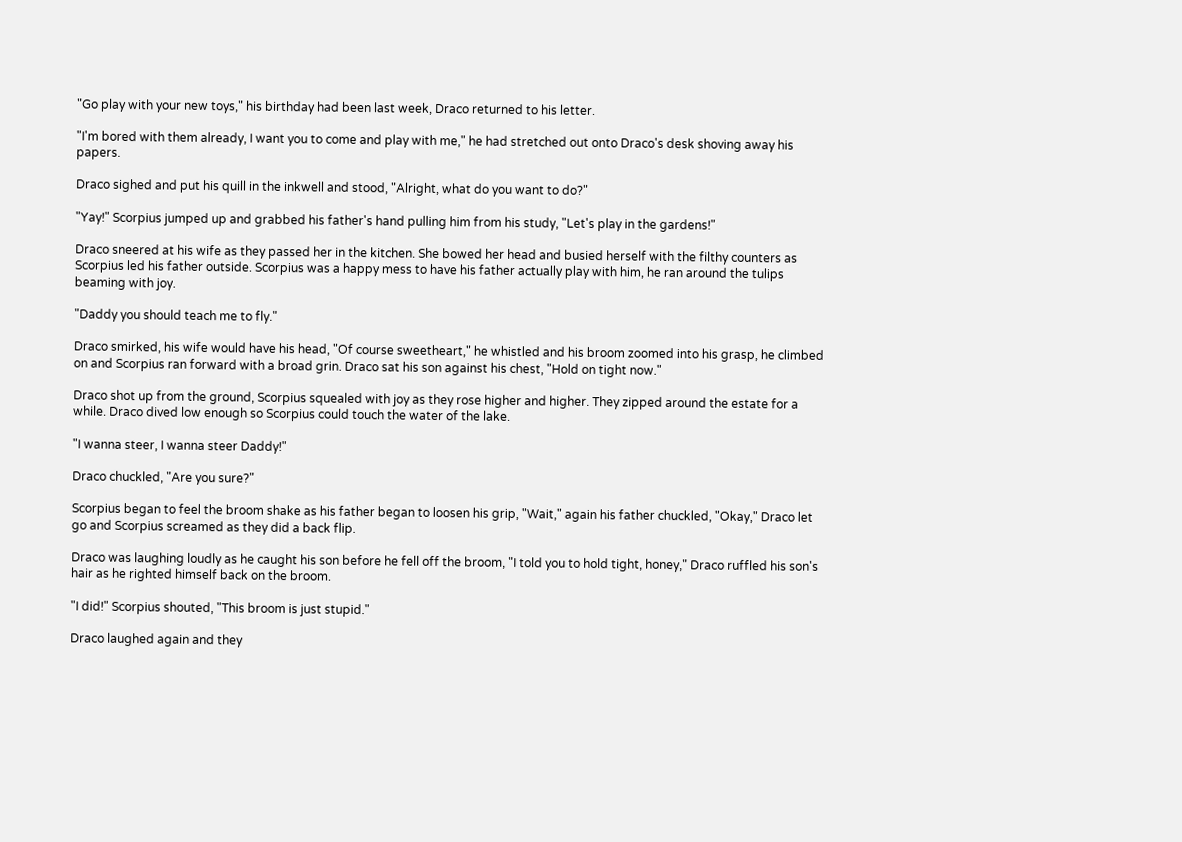"Go play with your new toys," his birthday had been last week, Draco returned to his letter.

"I'm bored with them already, I want you to come and play with me," he had stretched out onto Draco's desk shoving away his papers.

Draco sighed and put his quill in the inkwell and stood, "Alright, what do you want to do?"

"Yay!" Scorpius jumped up and grabbed his father's hand pulling him from his study, "Let's play in the gardens!"

Draco sneered at his wife as they passed her in the kitchen. She bowed her head and busied herself with the filthy counters as Scorpius led his father outside. Scorpius was a happy mess to have his father actually play with him, he ran around the tulips beaming with joy.

"Daddy you should teach me to fly."

Draco smirked, his wife would have his head, "Of course sweetheart," he whistled and his broom zoomed into his grasp, he climbed on and Scorpius ran forward with a broad grin. Draco sat his son against his chest, "Hold on tight now."

Draco shot up from the ground, Scorpius squealed with joy as they rose higher and higher. They zipped around the estate for a while. Draco dived low enough so Scorpius could touch the water of the lake.

"I wanna steer, I wanna steer Daddy!"

Draco chuckled, "Are you sure?"

Scorpius began to feel the broom shake as his father began to loosen his grip, "Wait," again his father chuckled, "Okay," Draco let go and Scorpius screamed as they did a back flip.

Draco was laughing loudly as he caught his son before he fell off the broom, "I told you to hold tight, honey," Draco ruffled his son's hair as he righted himself back on the broom.

"I did!" Scorpius shouted, "This broom is just stupid."

Draco laughed again and they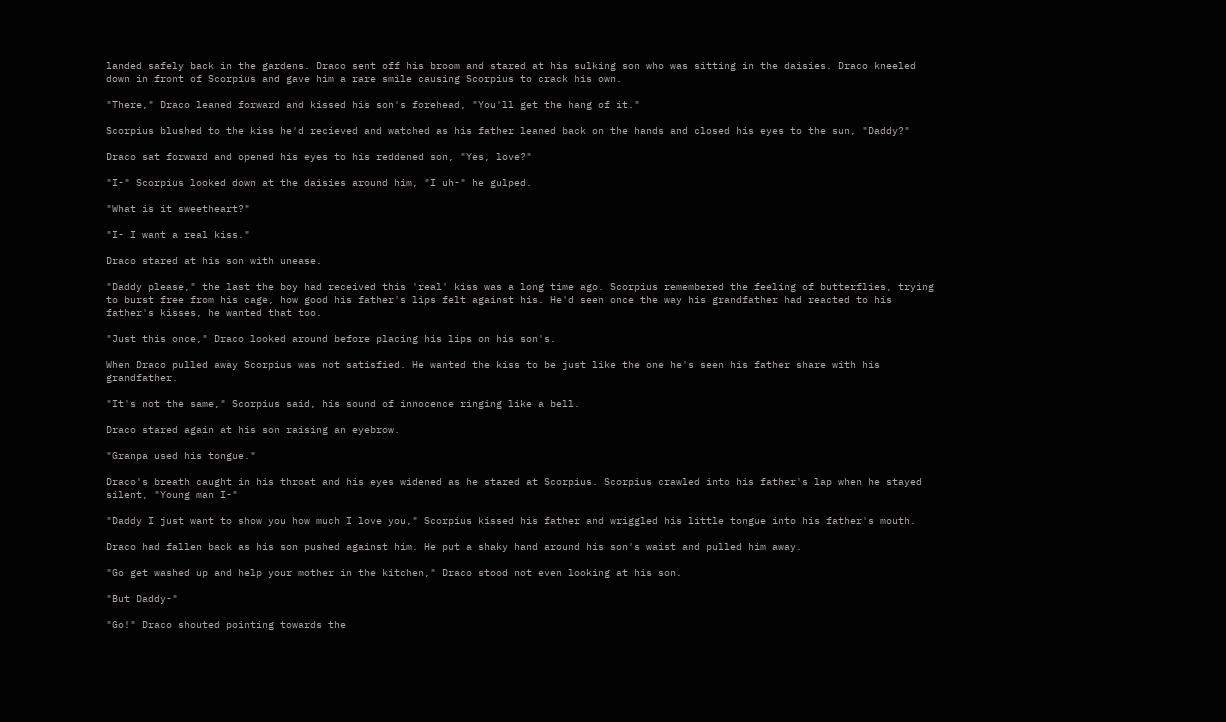landed safely back in the gardens. Draco sent off his broom and stared at his sulking son who was sitting in the daisies. Draco kneeled down in front of Scorpius and gave him a rare smile causing Scorpius to crack his own.

"There," Draco leaned forward and kissed his son's forehead, "You'll get the hang of it."

Scorpius blushed to the kiss he'd recieved and watched as his father leaned back on the hands and closed his eyes to the sun, "Daddy?"

Draco sat forward and opened his eyes to his reddened son, "Yes, love?"

"I-" Scorpius looked down at the daisies around him, "I uh-" he gulped.

"What is it sweetheart?"

"I- I want a real kiss."

Draco stared at his son with unease.

"Daddy please," the last the boy had received this 'real' kiss was a long time ago. Scorpius remembered the feeling of butterflies, trying to burst free from his cage, how good his father's lips felt against his. He'd seen once the way his grandfather had reacted to his father's kisses, he wanted that too.

"Just this once," Draco looked around before placing his lips on his son's.

When Draco pulled away Scorpius was not satisfied. He wanted the kiss to be just like the one he's seen his father share with his grandfather.

"It's not the same," Scorpius said, his sound of innocence ringing like a bell.

Draco stared again at his son raising an eyebrow.

"Granpa used his tongue."

Draco's breath caught in his throat and his eyes widened as he stared at Scorpius. Scorpius crawled into his father's lap when he stayed silent, "Young man I-"

"Daddy I just want to show you how much I love you," Scorpius kissed his father and wriggled his little tongue into his father's mouth.

Draco had fallen back as his son pushed against him. He put a shaky hand around his son's waist and pulled him away.

"Go get washed up and help your mother in the kitchen," Draco stood not even looking at his son.

"But Daddy-"

"Go!" Draco shouted pointing towards the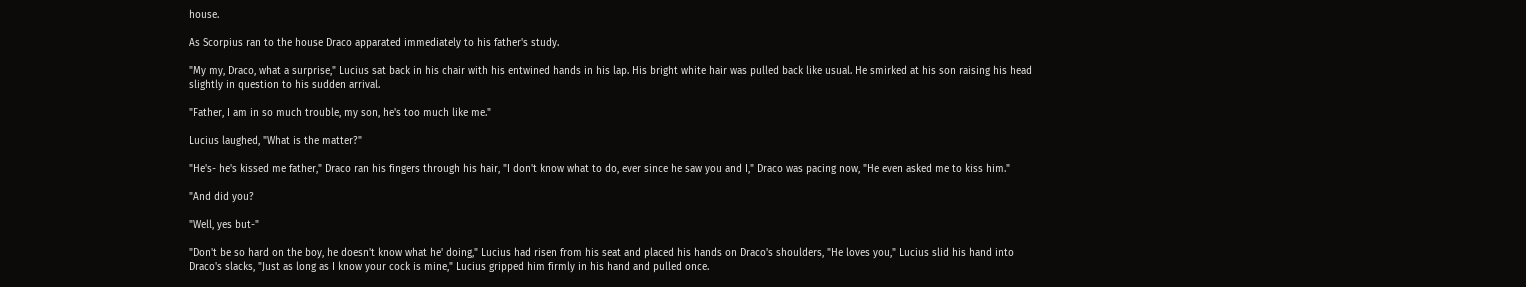house.

As Scorpius ran to the house Draco apparated immediately to his father's study.

"My my, Draco, what a surprise," Lucius sat back in his chair with his entwined hands in his lap. His bright white hair was pulled back like usual. He smirked at his son raising his head slightly in question to his sudden arrival.

"Father, I am in so much trouble, my son, he's too much like me."

Lucius laughed, "What is the matter?"

"He's- he's kissed me father," Draco ran his fingers through his hair, "I don't know what to do, ever since he saw you and I," Draco was pacing now, "He even asked me to kiss him."

"And did you?

"Well, yes but-"

"Don't be so hard on the boy, he doesn't know what he' doing," Lucius had risen from his seat and placed his hands on Draco's shoulders, "He loves you," Lucius slid his hand into Draco's slacks, "Just as long as I know your cock is mine," Lucius gripped him firmly in his hand and pulled once.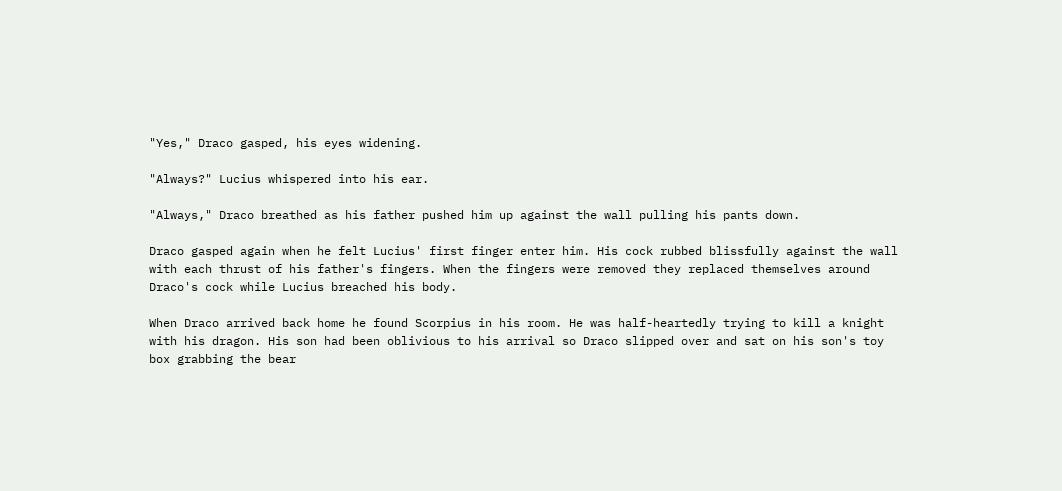"Yes," Draco gasped, his eyes widening.

"Always?" Lucius whispered into his ear.

"Always," Draco breathed as his father pushed him up against the wall pulling his pants down.

Draco gasped again when he felt Lucius' first finger enter him. His cock rubbed blissfully against the wall with each thrust of his father's fingers. When the fingers were removed they replaced themselves around Draco's cock while Lucius breached his body.

When Draco arrived back home he found Scorpius in his room. He was half-heartedly trying to kill a knight with his dragon. His son had been oblivious to his arrival so Draco slipped over and sat on his son's toy box grabbing the bear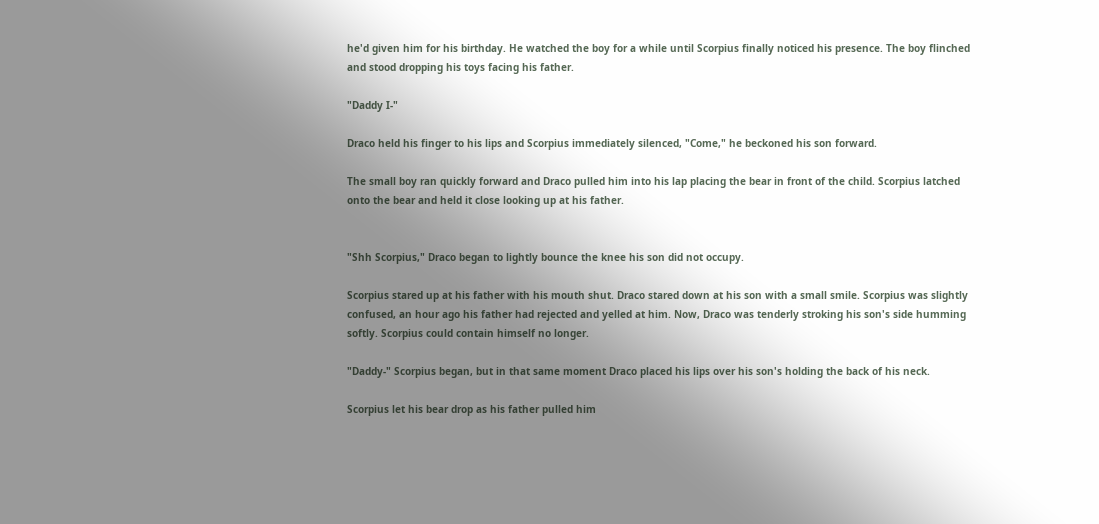he'd given him for his birthday. He watched the boy for a while until Scorpius finally noticed his presence. The boy flinched and stood dropping his toys facing his father.

"Daddy I-"

Draco held his finger to his lips and Scorpius immediately silenced, "Come," he beckoned his son forward.

The small boy ran quickly forward and Draco pulled him into his lap placing the bear in front of the child. Scorpius latched onto the bear and held it close looking up at his father.


"Shh Scorpius," Draco began to lightly bounce the knee his son did not occupy.

Scorpius stared up at his father with his mouth shut. Draco stared down at his son with a small smile. Scorpius was slightly confused, an hour ago his father had rejected and yelled at him. Now, Draco was tenderly stroking his son's side humming softly. Scorpius could contain himself no longer.

"Daddy-" Scorpius began, but in that same moment Draco placed his lips over his son's holding the back of his neck.

Scorpius let his bear drop as his father pulled him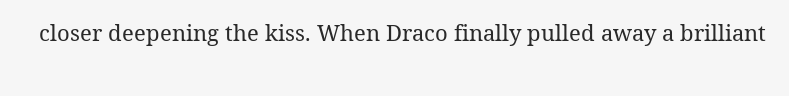closer deepening the kiss. When Draco finally pulled away a brilliant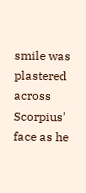smile was plastered across Scorpius' face as he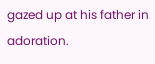gazed up at his father in adoration.